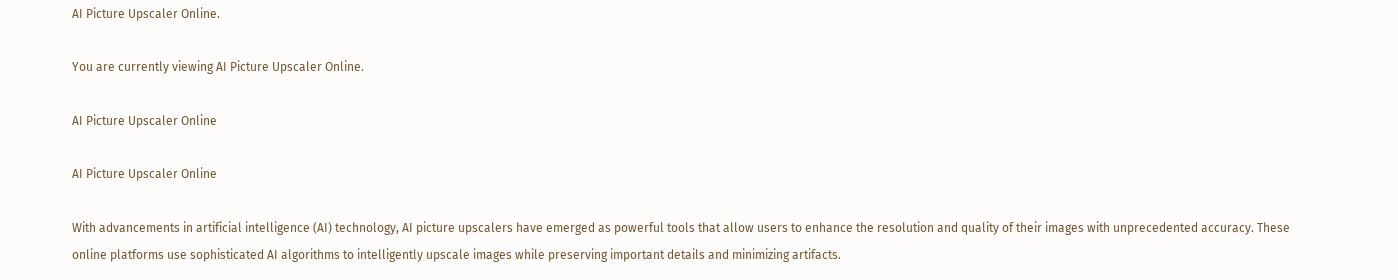AI Picture Upscaler Online.

You are currently viewing AI Picture Upscaler Online.

AI Picture Upscaler Online

AI Picture Upscaler Online

With advancements in artificial intelligence (AI) technology, AI picture upscalers have emerged as powerful tools that allow users to enhance the resolution and quality of their images with unprecedented accuracy. These online platforms use sophisticated AI algorithms to intelligently upscale images while preserving important details and minimizing artifacts.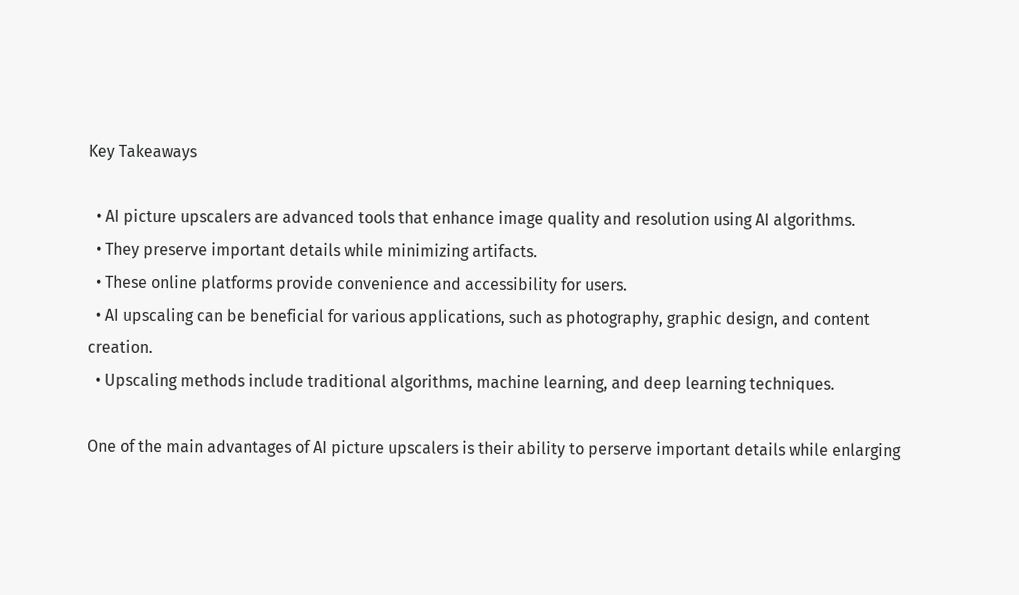Key Takeaways

  • AI picture upscalers are advanced tools that enhance image quality and resolution using AI algorithms.
  • They preserve important details while minimizing artifacts.
  • These online platforms provide convenience and accessibility for users.
  • AI upscaling can be beneficial for various applications, such as photography, graphic design, and content creation.
  • Upscaling methods include traditional algorithms, machine learning, and deep learning techniques.

One of the main advantages of AI picture upscalers is their ability to perserve important details while enlarging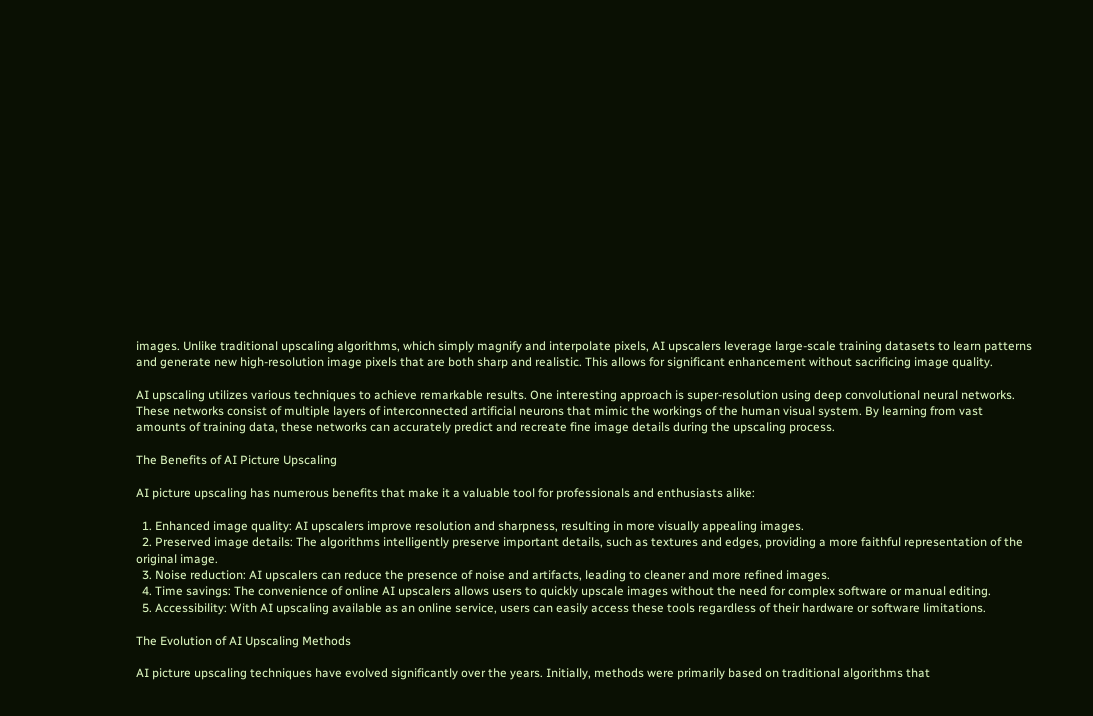images. Unlike traditional upscaling algorithms, which simply magnify and interpolate pixels, AI upscalers leverage large-scale training datasets to learn patterns and generate new high-resolution image pixels that are both sharp and realistic. This allows for significant enhancement without sacrificing image quality.

AI upscaling utilizes various techniques to achieve remarkable results. One interesting approach is super-resolution using deep convolutional neural networks. These networks consist of multiple layers of interconnected artificial neurons that mimic the workings of the human visual system. By learning from vast amounts of training data, these networks can accurately predict and recreate fine image details during the upscaling process.

The Benefits of AI Picture Upscaling

AI picture upscaling has numerous benefits that make it a valuable tool for professionals and enthusiasts alike:

  1. Enhanced image quality: AI upscalers improve resolution and sharpness, resulting in more visually appealing images.
  2. Preserved image details: The algorithms intelligently preserve important details, such as textures and edges, providing a more faithful representation of the original image.
  3. Noise reduction: AI upscalers can reduce the presence of noise and artifacts, leading to cleaner and more refined images.
  4. Time savings: The convenience of online AI upscalers allows users to quickly upscale images without the need for complex software or manual editing.
  5. Accessibility: With AI upscaling available as an online service, users can easily access these tools regardless of their hardware or software limitations.

The Evolution of AI Upscaling Methods

AI picture upscaling techniques have evolved significantly over the years. Initially, methods were primarily based on traditional algorithms that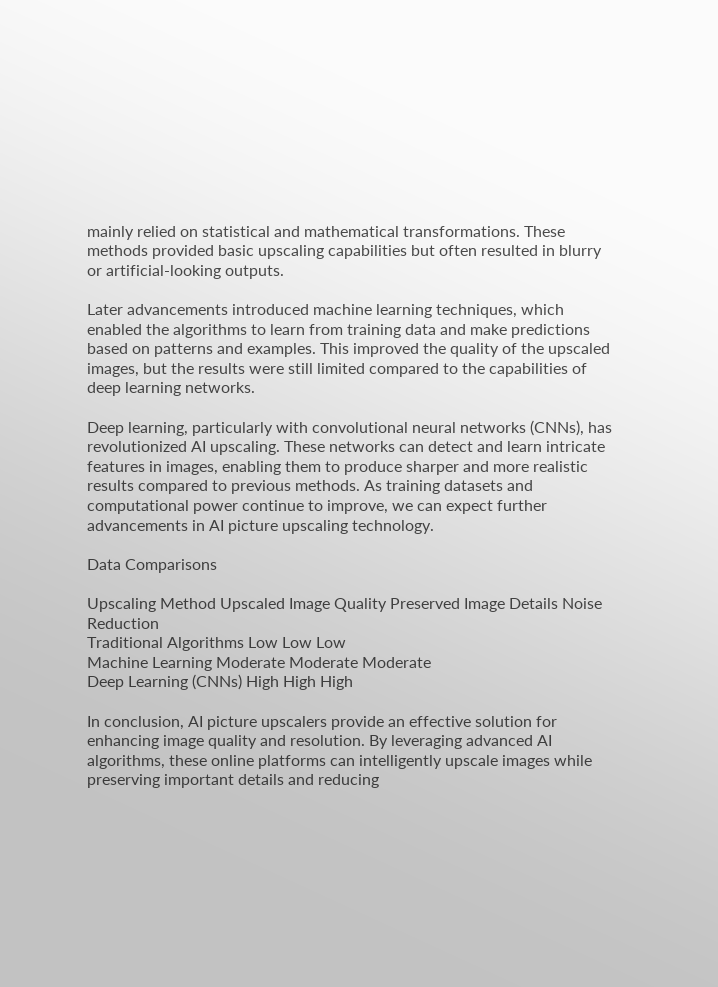mainly relied on statistical and mathematical transformations. These methods provided basic upscaling capabilities but often resulted in blurry or artificial-looking outputs.

Later advancements introduced machine learning techniques, which enabled the algorithms to learn from training data and make predictions based on patterns and examples. This improved the quality of the upscaled images, but the results were still limited compared to the capabilities of deep learning networks.

Deep learning, particularly with convolutional neural networks (CNNs), has revolutionized AI upscaling. These networks can detect and learn intricate features in images, enabling them to produce sharper and more realistic results compared to previous methods. As training datasets and computational power continue to improve, we can expect further advancements in AI picture upscaling technology.

Data Comparisons

Upscaling Method Upscaled Image Quality Preserved Image Details Noise Reduction
Traditional Algorithms Low Low Low
Machine Learning Moderate Moderate Moderate
Deep Learning (CNNs) High High High

In conclusion, AI picture upscalers provide an effective solution for enhancing image quality and resolution. By leveraging advanced AI algorithms, these online platforms can intelligently upscale images while preserving important details and reducing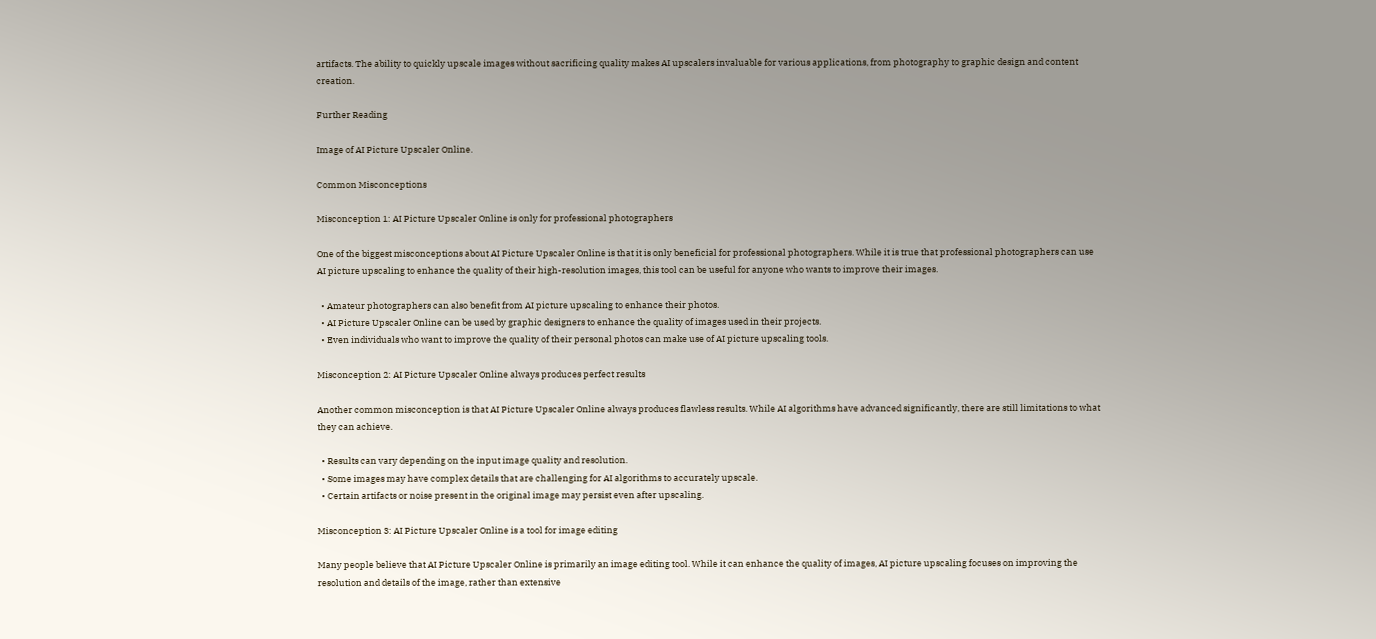artifacts. The ability to quickly upscale images without sacrificing quality makes AI upscalers invaluable for various applications, from photography to graphic design and content creation.

Further Reading

Image of AI Picture Upscaler Online.

Common Misconceptions

Misconception 1: AI Picture Upscaler Online is only for professional photographers

One of the biggest misconceptions about AI Picture Upscaler Online is that it is only beneficial for professional photographers. While it is true that professional photographers can use AI picture upscaling to enhance the quality of their high-resolution images, this tool can be useful for anyone who wants to improve their images.

  • Amateur photographers can also benefit from AI picture upscaling to enhance their photos.
  • AI Picture Upscaler Online can be used by graphic designers to enhance the quality of images used in their projects.
  • Even individuals who want to improve the quality of their personal photos can make use of AI picture upscaling tools.

Misconception 2: AI Picture Upscaler Online always produces perfect results

Another common misconception is that AI Picture Upscaler Online always produces flawless results. While AI algorithms have advanced significantly, there are still limitations to what they can achieve.

  • Results can vary depending on the input image quality and resolution.
  • Some images may have complex details that are challenging for AI algorithms to accurately upscale.
  • Certain artifacts or noise present in the original image may persist even after upscaling.

Misconception 3: AI Picture Upscaler Online is a tool for image editing

Many people believe that AI Picture Upscaler Online is primarily an image editing tool. While it can enhance the quality of images, AI picture upscaling focuses on improving the resolution and details of the image, rather than extensive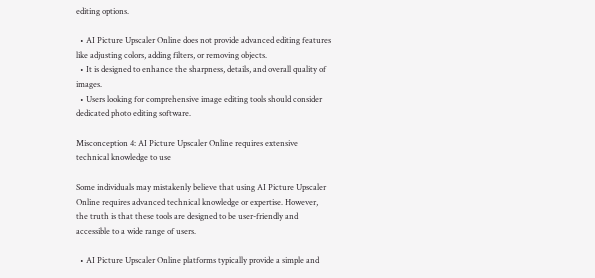editing options.

  • AI Picture Upscaler Online does not provide advanced editing features like adjusting colors, adding filters, or removing objects.
  • It is designed to enhance the sharpness, details, and overall quality of images.
  • Users looking for comprehensive image editing tools should consider dedicated photo editing software.

Misconception 4: AI Picture Upscaler Online requires extensive technical knowledge to use

Some individuals may mistakenly believe that using AI Picture Upscaler Online requires advanced technical knowledge or expertise. However, the truth is that these tools are designed to be user-friendly and accessible to a wide range of users.

  • AI Picture Upscaler Online platforms typically provide a simple and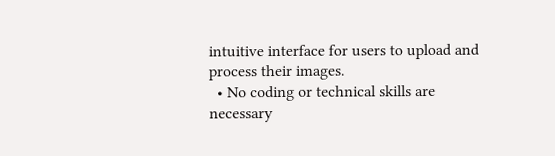intuitive interface for users to upload and process their images.
  • No coding or technical skills are necessary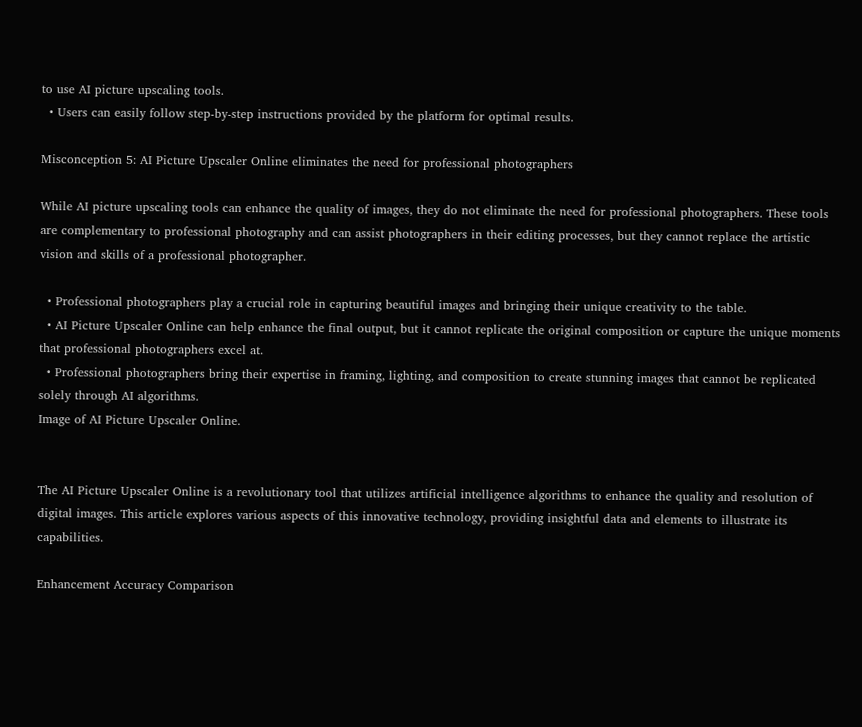to use AI picture upscaling tools.
  • Users can easily follow step-by-step instructions provided by the platform for optimal results.

Misconception 5: AI Picture Upscaler Online eliminates the need for professional photographers

While AI picture upscaling tools can enhance the quality of images, they do not eliminate the need for professional photographers. These tools are complementary to professional photography and can assist photographers in their editing processes, but they cannot replace the artistic vision and skills of a professional photographer.

  • Professional photographers play a crucial role in capturing beautiful images and bringing their unique creativity to the table.
  • AI Picture Upscaler Online can help enhance the final output, but it cannot replicate the original composition or capture the unique moments that professional photographers excel at.
  • Professional photographers bring their expertise in framing, lighting, and composition to create stunning images that cannot be replicated solely through AI algorithms.
Image of AI Picture Upscaler Online.


The AI Picture Upscaler Online is a revolutionary tool that utilizes artificial intelligence algorithms to enhance the quality and resolution of digital images. This article explores various aspects of this innovative technology, providing insightful data and elements to illustrate its capabilities.

Enhancement Accuracy Comparison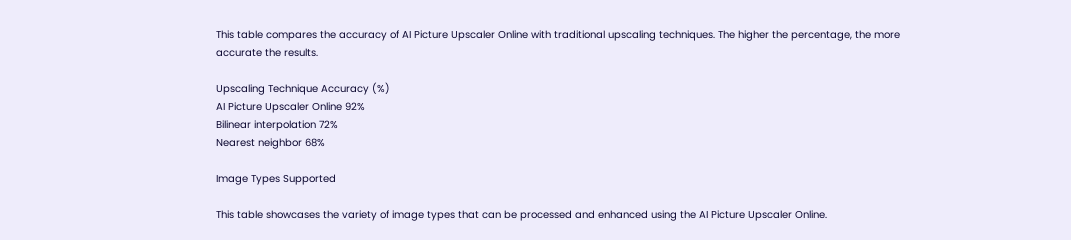This table compares the accuracy of AI Picture Upscaler Online with traditional upscaling techniques. The higher the percentage, the more accurate the results.

Upscaling Technique Accuracy (%)
AI Picture Upscaler Online 92%
Bilinear interpolation 72%
Nearest neighbor 68%

Image Types Supported

This table showcases the variety of image types that can be processed and enhanced using the AI Picture Upscaler Online.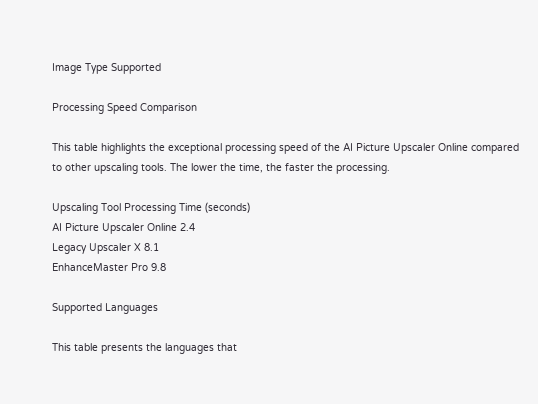Image Type Supported

Processing Speed Comparison

This table highlights the exceptional processing speed of the AI Picture Upscaler Online compared to other upscaling tools. The lower the time, the faster the processing.

Upscaling Tool Processing Time (seconds)
AI Picture Upscaler Online 2.4
Legacy Upscaler X 8.1
EnhanceMaster Pro 9.8

Supported Languages

This table presents the languages that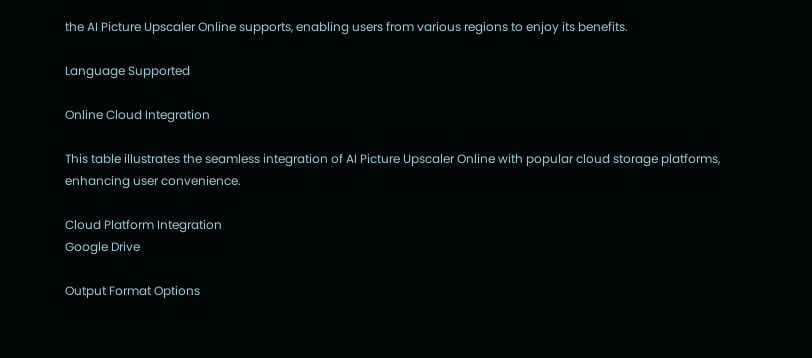the AI Picture Upscaler Online supports, enabling users from various regions to enjoy its benefits.

Language Supported

Online Cloud Integration

This table illustrates the seamless integration of AI Picture Upscaler Online with popular cloud storage platforms, enhancing user convenience.

Cloud Platform Integration
Google Drive

Output Format Options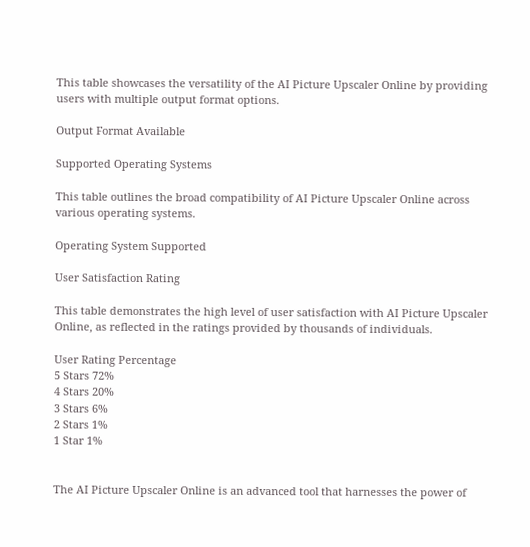This table showcases the versatility of the AI Picture Upscaler Online by providing users with multiple output format options.

Output Format Available

Supported Operating Systems

This table outlines the broad compatibility of AI Picture Upscaler Online across various operating systems.

Operating System Supported

User Satisfaction Rating

This table demonstrates the high level of user satisfaction with AI Picture Upscaler Online, as reflected in the ratings provided by thousands of individuals.

User Rating Percentage
5 Stars 72%
4 Stars 20%
3 Stars 6%
2 Stars 1%
1 Star 1%


The AI Picture Upscaler Online is an advanced tool that harnesses the power of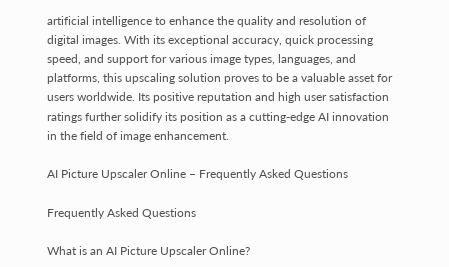artificial intelligence to enhance the quality and resolution of digital images. With its exceptional accuracy, quick processing speed, and support for various image types, languages, and platforms, this upscaling solution proves to be a valuable asset for users worldwide. Its positive reputation and high user satisfaction ratings further solidify its position as a cutting-edge AI innovation in the field of image enhancement.

AI Picture Upscaler Online – Frequently Asked Questions

Frequently Asked Questions

What is an AI Picture Upscaler Online?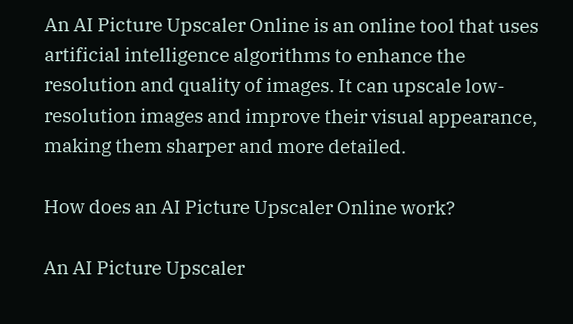An AI Picture Upscaler Online is an online tool that uses artificial intelligence algorithms to enhance the resolution and quality of images. It can upscale low-resolution images and improve their visual appearance, making them sharper and more detailed.

How does an AI Picture Upscaler Online work?

An AI Picture Upscaler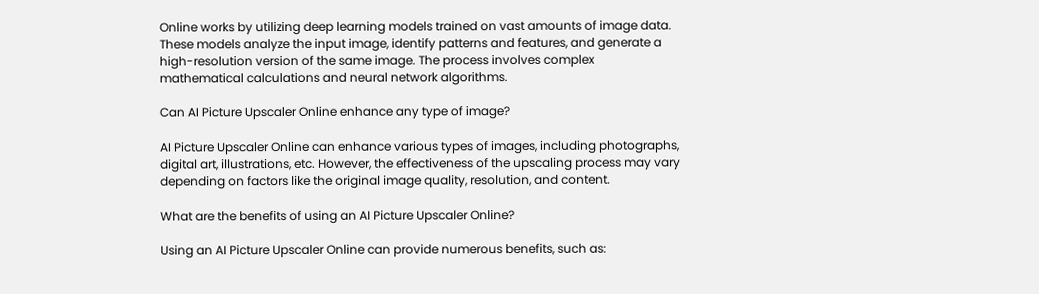Online works by utilizing deep learning models trained on vast amounts of image data. These models analyze the input image, identify patterns and features, and generate a high-resolution version of the same image. The process involves complex mathematical calculations and neural network algorithms.

Can AI Picture Upscaler Online enhance any type of image?

AI Picture Upscaler Online can enhance various types of images, including photographs, digital art, illustrations, etc. However, the effectiveness of the upscaling process may vary depending on factors like the original image quality, resolution, and content.

What are the benefits of using an AI Picture Upscaler Online?

Using an AI Picture Upscaler Online can provide numerous benefits, such as: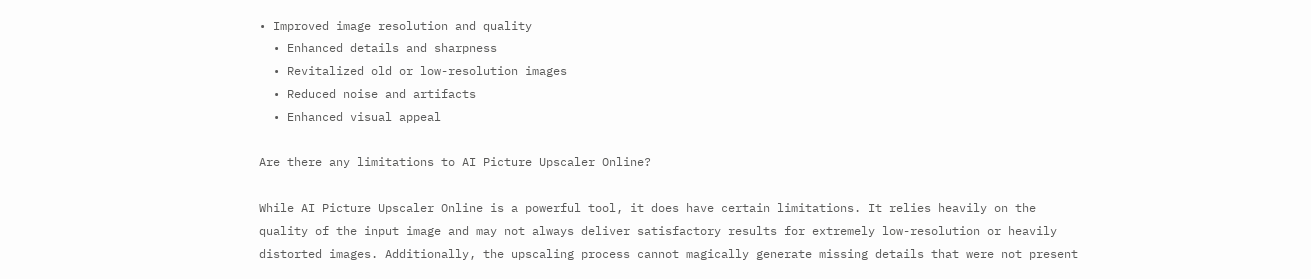• Improved image resolution and quality
  • Enhanced details and sharpness
  • Revitalized old or low-resolution images
  • Reduced noise and artifacts
  • Enhanced visual appeal

Are there any limitations to AI Picture Upscaler Online?

While AI Picture Upscaler Online is a powerful tool, it does have certain limitations. It relies heavily on the quality of the input image and may not always deliver satisfactory results for extremely low-resolution or heavily distorted images. Additionally, the upscaling process cannot magically generate missing details that were not present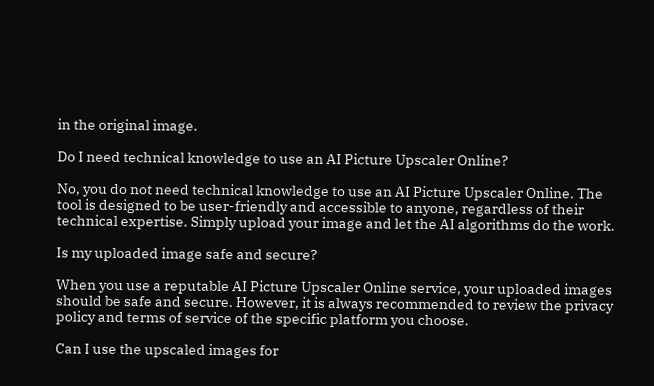in the original image.

Do I need technical knowledge to use an AI Picture Upscaler Online?

No, you do not need technical knowledge to use an AI Picture Upscaler Online. The tool is designed to be user-friendly and accessible to anyone, regardless of their technical expertise. Simply upload your image and let the AI algorithms do the work.

Is my uploaded image safe and secure?

When you use a reputable AI Picture Upscaler Online service, your uploaded images should be safe and secure. However, it is always recommended to review the privacy policy and terms of service of the specific platform you choose.

Can I use the upscaled images for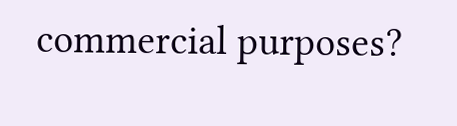commercial purposes?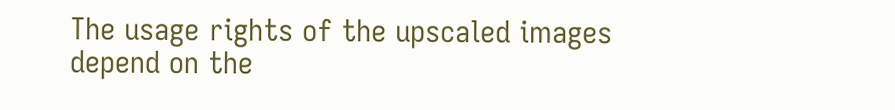The usage rights of the upscaled images depend on the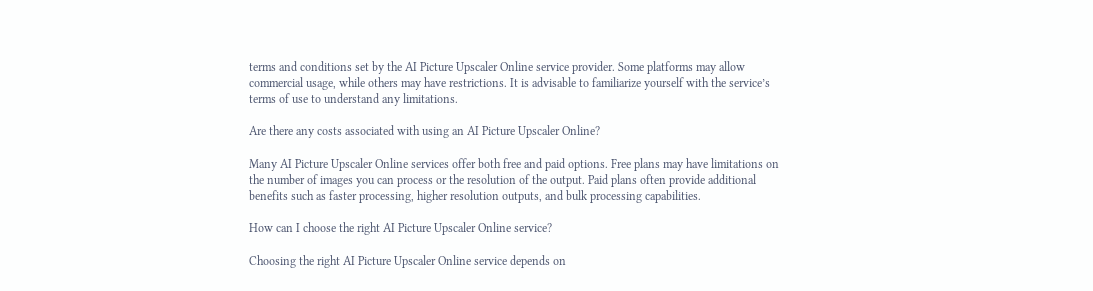terms and conditions set by the AI Picture Upscaler Online service provider. Some platforms may allow commercial usage, while others may have restrictions. It is advisable to familiarize yourself with the service’s terms of use to understand any limitations.

Are there any costs associated with using an AI Picture Upscaler Online?

Many AI Picture Upscaler Online services offer both free and paid options. Free plans may have limitations on the number of images you can process or the resolution of the output. Paid plans often provide additional benefits such as faster processing, higher resolution outputs, and bulk processing capabilities.

How can I choose the right AI Picture Upscaler Online service?

Choosing the right AI Picture Upscaler Online service depends on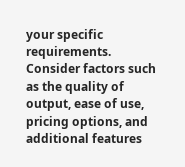your specific requirements. Consider factors such as the quality of output, ease of use, pricing options, and additional features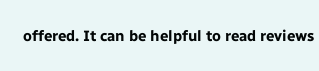offered. It can be helpful to read reviews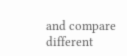and compare different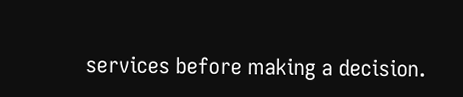services before making a decision.